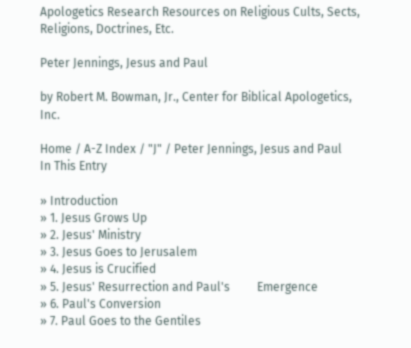Apologetics Research Resources on Religious Cults, Sects, Religions, Doctrines, Etc.

Peter Jennings, Jesus and Paul

by Robert M. Bowman, Jr., Center for Biblical Apologetics, Inc.

Home / A-Z Index / "J" / Peter Jennings, Jesus and Paul
In This Entry

» Introduction
» 1. Jesus Grows Up
» 2. Jesus' Ministry
» 3. Jesus Goes to Jerusalem
» 4. Jesus is Crucified
» 5. Jesus' Resurrection and Paul's         Emergence
» 6. Paul's Conversion
» 7. Paul Goes to the Gentiles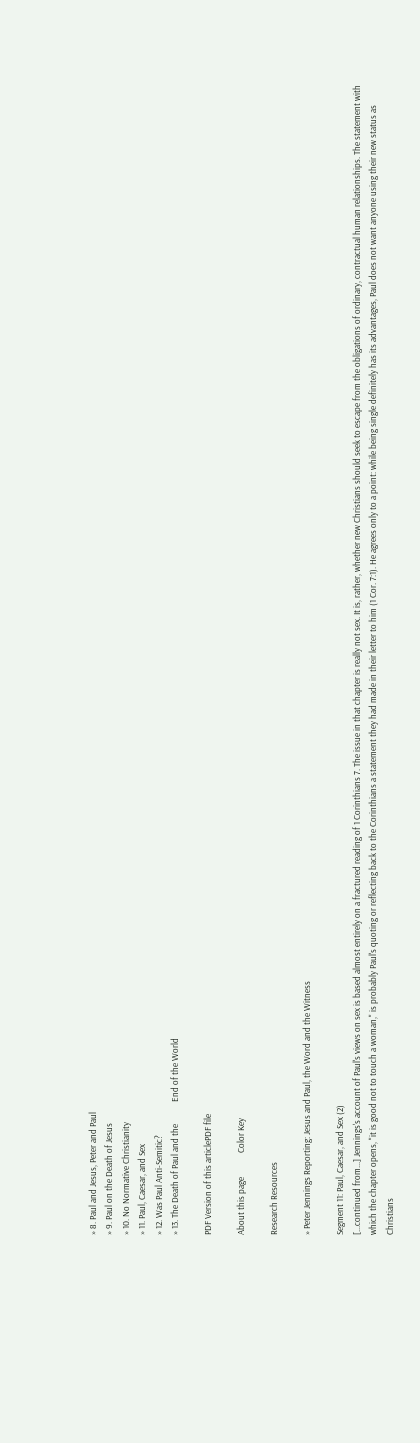» 8. Paul and Jesus, Peter and Paul
» 9. Paul on the Death of Jesus
» 10. No Normative Christianity
» 11. Paul, Caesar, and Sex
» 12. Was Paul Anti-Semitic?
» 13. The Death of Paul and the           End of the World

PDF Version of this articlePDF file

About this page            Color Key

Research Resources

» Peter Jennings Reporting: Jesus and Paul, the Word and the Witness

Segment 11: Paul, Caesar, and Sex (2)
[...continued from...] Jennings's account of Paul's views on sex is based almost entirely on a fractured reading of 1 Corinthians 7. The issue in that chapter is really not sex. It is, rather, whether new Christians should seek to escape from the obligations of ordinary, contractual human relationships. The statement with which the chapter opens, "it is good not to touch a woman," is probably Paul's quoting or reflecting back to the Corinthians a statement they had made in their letter to him (1 Cor. 7:1). He agrees only to a point: while being single definitely has its advantages, Paul does not want anyone using their new status as Christians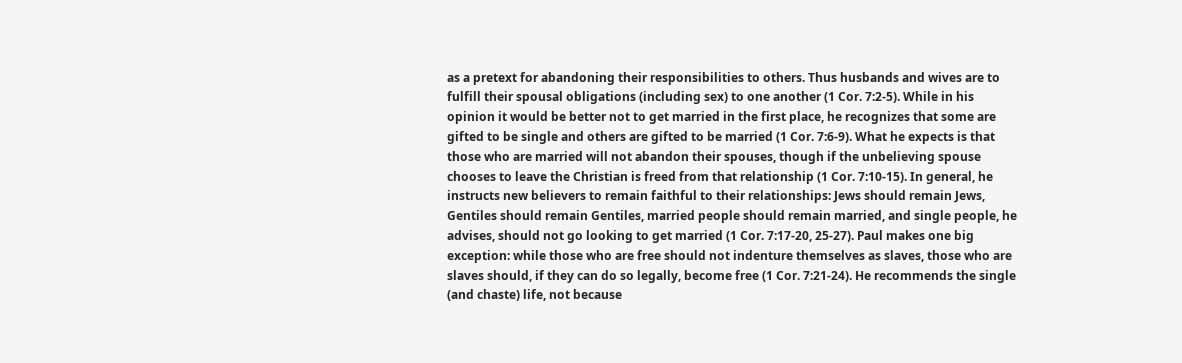as a pretext for abandoning their responsibilities to others. Thus husbands and wives are to fulfill their spousal obligations (including sex) to one another (1 Cor. 7:2-5). While in his opinion it would be better not to get married in the first place, he recognizes that some are gifted to be single and others are gifted to be married (1 Cor. 7:6-9). What he expects is that those who are married will not abandon their spouses, though if the unbelieving spouse chooses to leave the Christian is freed from that relationship (1 Cor. 7:10-15). In general, he instructs new believers to remain faithful to their relationships: Jews should remain Jews, Gentiles should remain Gentiles, married people should remain married, and single people, he advises, should not go looking to get married (1 Cor. 7:17-20, 25-27). Paul makes one big exception: while those who are free should not indenture themselves as slaves, those who are slaves should, if they can do so legally, become free (1 Cor. 7:21-24). He recommends the single (and chaste) life, not because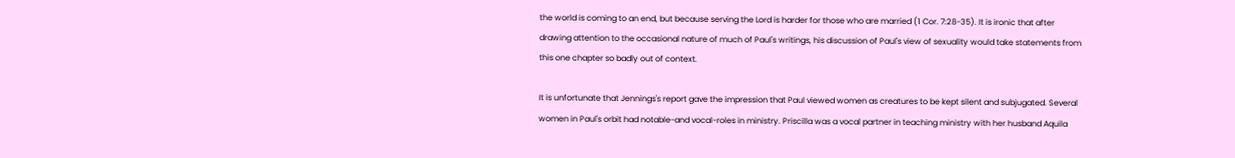the world is coming to an end, but because serving the Lord is harder for those who are married (1 Cor. 7:28-35). It is ironic that after drawing attention to the occasional nature of much of Paul's writings, his discussion of Paul's view of sexuality would take statements from this one chapter so badly out of context.

It is unfortunate that Jennings's report gave the impression that Paul viewed women as creatures to be kept silent and subjugated. Several women in Paul's orbit had notable-and vocal-roles in ministry. Priscilla was a vocal partner in teaching ministry with her husband Aquila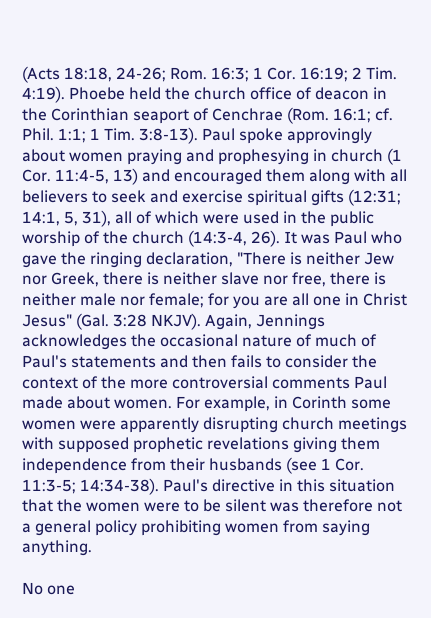(Acts 18:18, 24-26; Rom. 16:3; 1 Cor. 16:19; 2 Tim. 4:19). Phoebe held the church office of deacon in the Corinthian seaport of Cenchrae (Rom. 16:1; cf. Phil. 1:1; 1 Tim. 3:8-13). Paul spoke approvingly about women praying and prophesying in church (1 Cor. 11:4-5, 13) and encouraged them along with all believers to seek and exercise spiritual gifts (12:31; 14:1, 5, 31), all of which were used in the public worship of the church (14:3-4, 26). It was Paul who gave the ringing declaration, "There is neither Jew nor Greek, there is neither slave nor free, there is neither male nor female; for you are all one in Christ Jesus" (Gal. 3:28 NKJV). Again, Jennings acknowledges the occasional nature of much of Paul's statements and then fails to consider the context of the more controversial comments Paul made about women. For example, in Corinth some women were apparently disrupting church meetings with supposed prophetic revelations giving them independence from their husbands (see 1 Cor. 11:3-5; 14:34-38). Paul's directive in this situation that the women were to be silent was therefore not a general policy prohibiting women from saying anything.

No one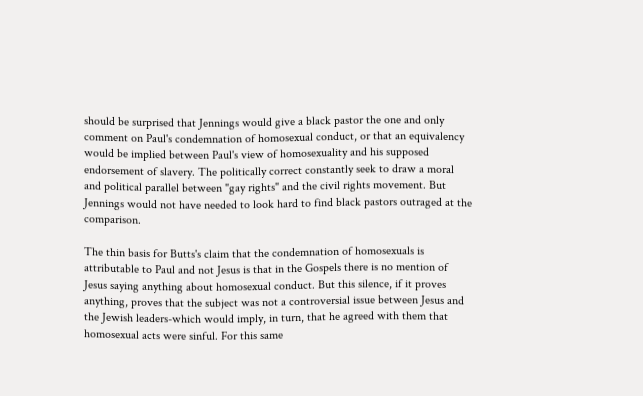should be surprised that Jennings would give a black pastor the one and only comment on Paul's condemnation of homosexual conduct, or that an equivalency would be implied between Paul's view of homosexuality and his supposed endorsement of slavery. The politically correct constantly seek to draw a moral and political parallel between "gay rights" and the civil rights movement. But Jennings would not have needed to look hard to find black pastors outraged at the comparison.

The thin basis for Butts's claim that the condemnation of homosexuals is attributable to Paul and not Jesus is that in the Gospels there is no mention of Jesus saying anything about homosexual conduct. But this silence, if it proves anything, proves that the subject was not a controversial issue between Jesus and the Jewish leaders-which would imply, in turn, that he agreed with them that homosexual acts were sinful. For this same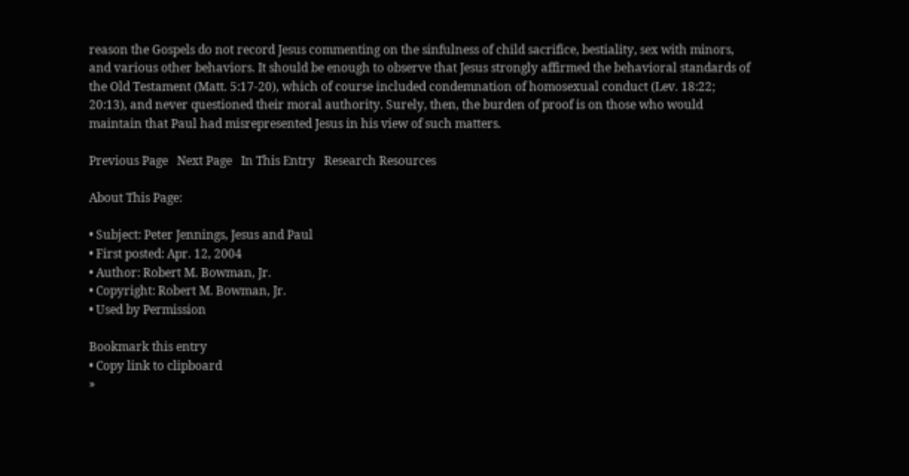reason the Gospels do not record Jesus commenting on the sinfulness of child sacrifice, bestiality, sex with minors, and various other behaviors. It should be enough to observe that Jesus strongly affirmed the behavioral standards of the Old Testament (Matt. 5:17-20), which of course included condemnation of homosexual conduct (Lev. 18:22; 20:13), and never questioned their moral authority. Surely, then, the burden of proof is on those who would maintain that Paul had misrepresented Jesus in his view of such matters.

Previous Page   Next Page   In This Entry   Research Resources

About This Page:

• Subject: Peter Jennings, Jesus and Paul
• First posted: Apr. 12, 2004
• Author: Robert M. Bowman, Jr.
• Copyright: Robert M. Bowman, Jr.
• Used by Permission

Bookmark this entry
• Copy link to clipboard
»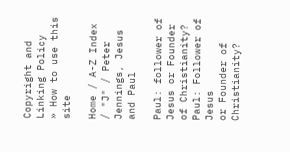Copyright and Linking Policy
» How to use this site

Home / A-Z Index / "J" / Peter Jennings, Jesus and Paul

Paul: follower of Jesus or Founder of Christianity?
Paul: Follower of Jesus
or Founder of Christianity?